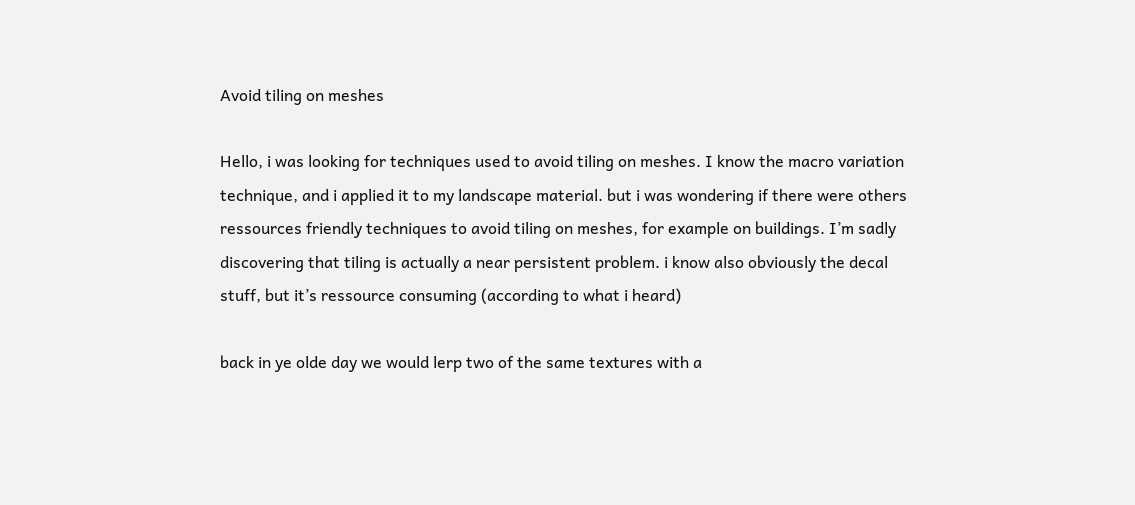Avoid tiling on meshes

Hello, i was looking for techniques used to avoid tiling on meshes. I know the macro variation technique, and i applied it to my landscape material. but i was wondering if there were others ressources friendly techniques to avoid tiling on meshes, for example on buildings. I’m sadly discovering that tiling is actually a near persistent problem. i know also obviously the decal stuff, but it’s ressource consuming (according to what i heard)

back in ye olde day we would lerp two of the same textures with a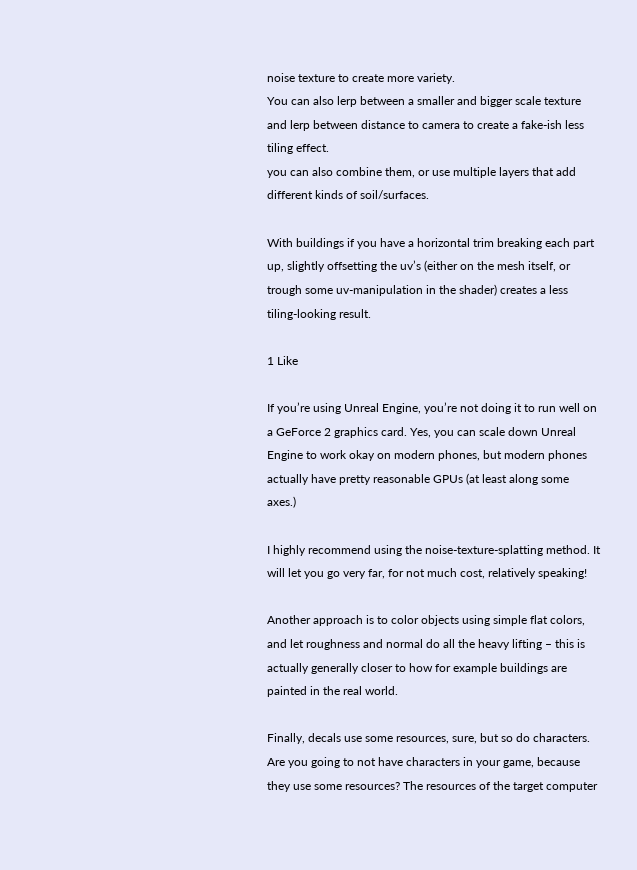noise texture to create more variety.
You can also lerp between a smaller and bigger scale texture and lerp between distance to camera to create a fake-ish less tiling effect.
you can also combine them, or use multiple layers that add different kinds of soil/surfaces.

With buildings if you have a horizontal trim breaking each part up, slightly offsetting the uv’s (either on the mesh itself, or trough some uv-manipulation in the shader) creates a less tiling-looking result.

1 Like

If you’re using Unreal Engine, you’re not doing it to run well on a GeForce 2 graphics card. Yes, you can scale down Unreal Engine to work okay on modern phones, but modern phones actually have pretty reasonable GPUs (at least along some axes.)

I highly recommend using the noise-texture-splatting method. It will let you go very far, for not much cost, relatively speaking!

Another approach is to color objects using simple flat colors, and let roughness and normal do all the heavy lifting – this is actually generally closer to how for example buildings are painted in the real world.

Finally, decals use some resources, sure, but so do characters. Are you going to not have characters in your game, because they use some resources? The resources of the target computer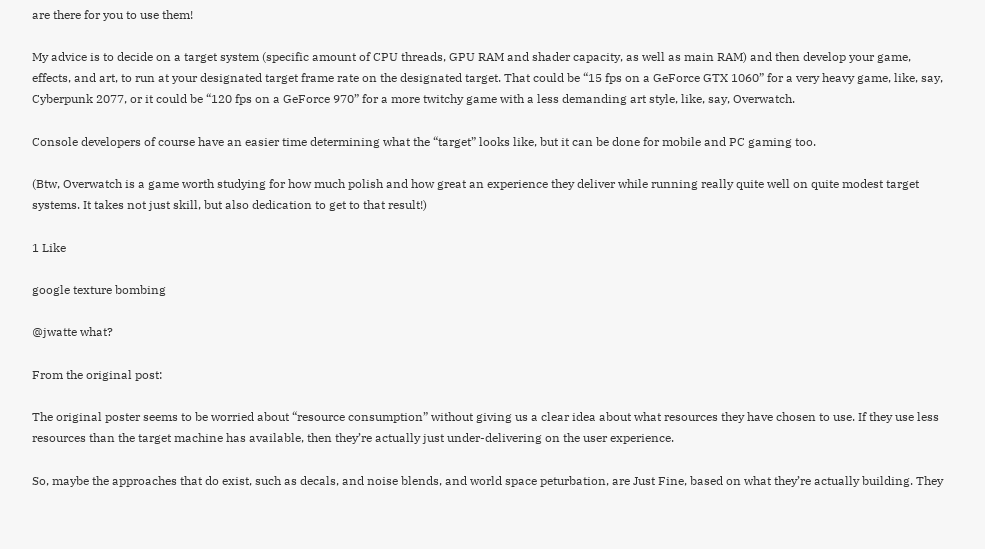are there for you to use them!

My advice is to decide on a target system (specific amount of CPU threads, GPU RAM and shader capacity, as well as main RAM) and then develop your game, effects, and art, to run at your designated target frame rate on the designated target. That could be “15 fps on a GeForce GTX 1060” for a very heavy game, like, say, Cyberpunk 2077, or it could be “120 fps on a GeForce 970” for a more twitchy game with a less demanding art style, like, say, Overwatch.

Console developers of course have an easier time determining what the “target” looks like, but it can be done for mobile and PC gaming too.

(Btw, Overwatch is a game worth studying for how much polish and how great an experience they deliver while running really quite well on quite modest target systems. It takes not just skill, but also dedication to get to that result!)

1 Like

google texture bombing

@jwatte what?

From the original post:

The original poster seems to be worried about “resource consumption” without giving us a clear idea about what resources they have chosen to use. If they use less resources than the target machine has available, then they’re actually just under-delivering on the user experience.

So, maybe the approaches that do exist, such as decals, and noise blends, and world space peturbation, are Just Fine, based on what they’re actually building. They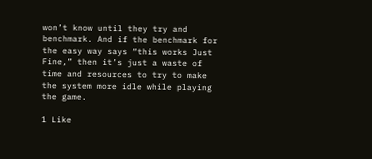won’t know until they try and benchmark. And if the benchmark for the easy way says “this works Just Fine,” then it’s just a waste of time and resources to try to make the system more idle while playing the game.

1 Like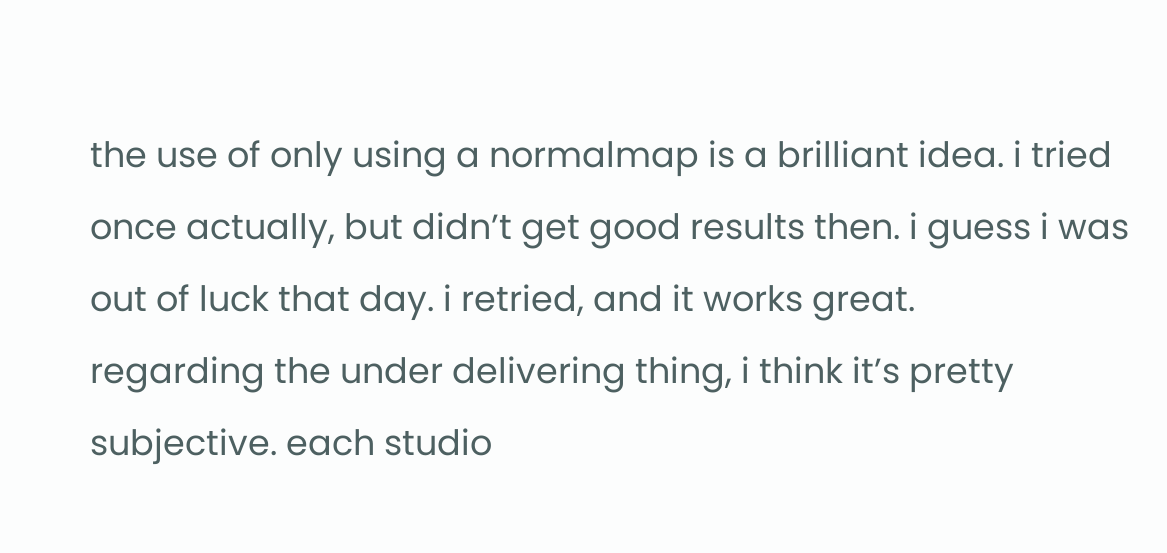the use of only using a normalmap is a brilliant idea. i tried once actually, but didn’t get good results then. i guess i was out of luck that day. i retried, and it works great.
regarding the under delivering thing, i think it’s pretty subjective. each studio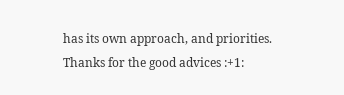has its own approach, and priorities. Thanks for the good advices :+1: